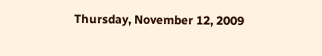Thursday, November 12, 2009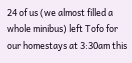24 of us (we almost filled a whole minibus) left Tofo for our homestays at 3:30am this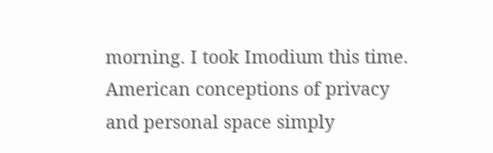morning. I took Imodium this time. American conceptions of privacy and personal space simply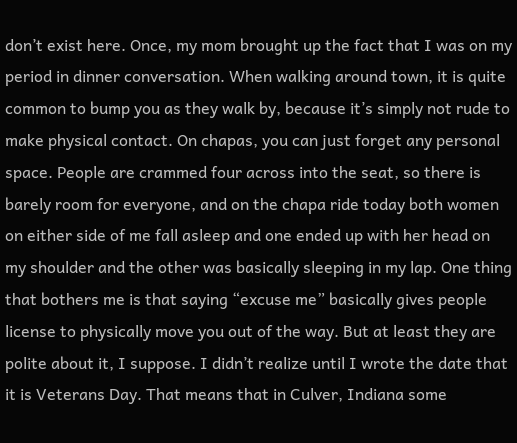don’t exist here. Once, my mom brought up the fact that I was on my period in dinner conversation. When walking around town, it is quite common to bump you as they walk by, because it’s simply not rude to make physical contact. On chapas, you can just forget any personal space. People are crammed four across into the seat, so there is barely room for everyone, and on the chapa ride today both women on either side of me fall asleep and one ended up with her head on my shoulder and the other was basically sleeping in my lap. One thing that bothers me is that saying “excuse me” basically gives people license to physically move you out of the way. But at least they are polite about it, I suppose. I didn’t realize until I wrote the date that it is Veterans Day. That means that in Culver, Indiana some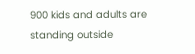900 kids and adults are standing outside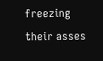freezing their asses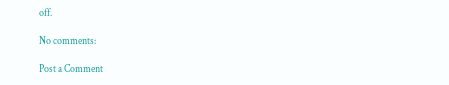off.

No comments:

Post a Comment